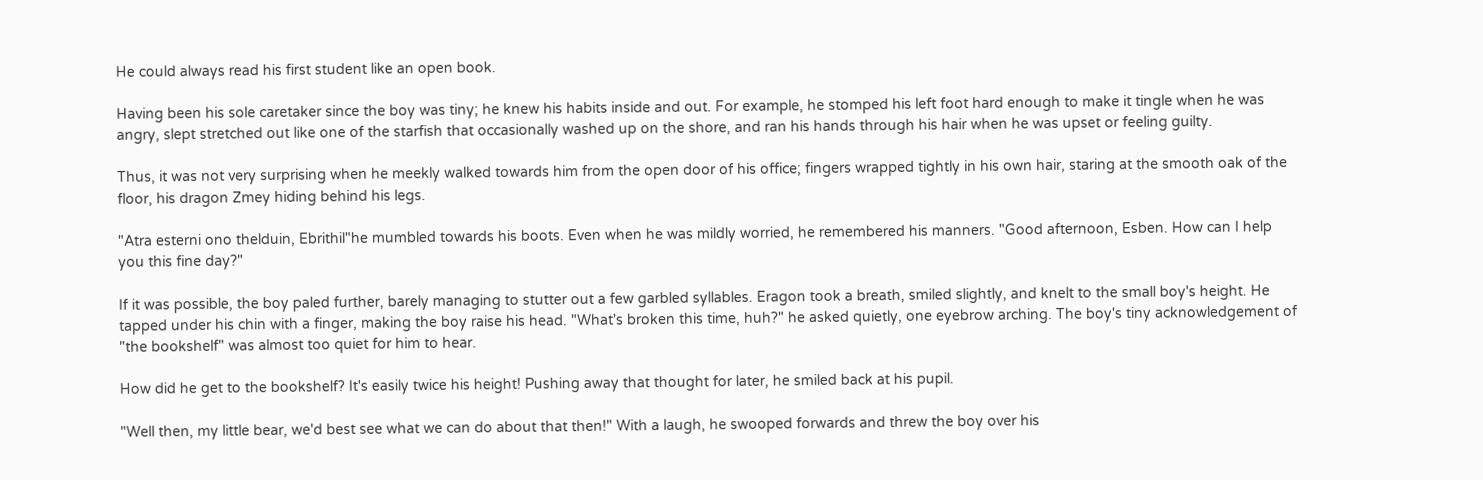He could always read his first student like an open book.

Having been his sole caretaker since the boy was tiny; he knew his habits inside and out. For example, he stomped his left foot hard enough to make it tingle when he was angry, slept stretched out like one of the starfish that occasionally washed up on the shore, and ran his hands through his hair when he was upset or feeling guilty.

Thus, it was not very surprising when he meekly walked towards him from the open door of his office; fingers wrapped tightly in his own hair, staring at the smooth oak of the floor, his dragon Zmey hiding behind his legs.

"Atra esterni ono thelduin, Ebrithil"he mumbled towards his boots. Even when he was mildly worried, he remembered his manners. "Good afternoon, Esben. How can I help you this fine day?"

If it was possible, the boy paled further, barely managing to stutter out a few garbled syllables. Eragon took a breath, smiled slightly, and knelt to the small boy's height. He tapped under his chin with a finger, making the boy raise his head. "What's broken this time, huh?" he asked quietly, one eyebrow arching. The boy's tiny acknowledgement of "the bookshelf" was almost too quiet for him to hear.

How did he get to the bookshelf? It's easily twice his height! Pushing away that thought for later, he smiled back at his pupil.

"Well then, my little bear, we'd best see what we can do about that then!" With a laugh, he swooped forwards and threw the boy over his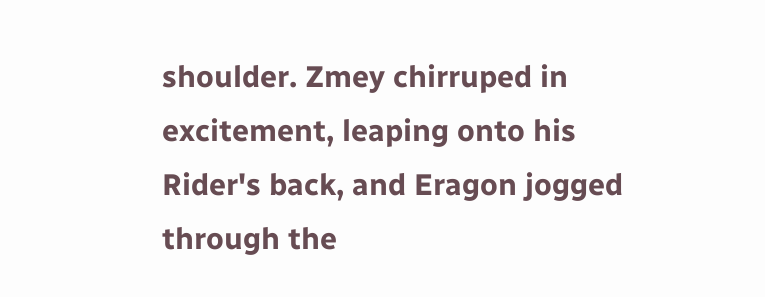shoulder. Zmey chirruped in excitement, leaping onto his Rider's back, and Eragon jogged through the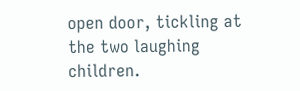open door, tickling at the two laughing children.